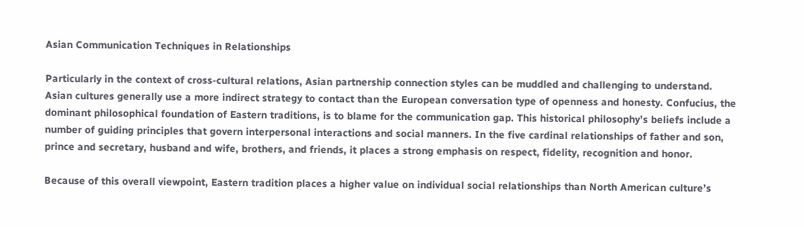Asian Communication Techniques in Relationships

Particularly in the context of cross-cultural relations, Asian partnership connection styles can be muddled and challenging to understand. Asian cultures generally use a more indirect strategy to contact than the European conversation type of openness and honesty. Confucius, the dominant philosophical foundation of Eastern traditions, is to blame for the communication gap. This historical philosophy’s beliefs include a number of guiding principles that govern interpersonal interactions and social manners. In the five cardinal relationships of father and son, prince and secretary, husband and wife, brothers, and friends, it places a strong emphasis on respect, fidelity, recognition and honor.

Because of this overall viewpoint, Eastern tradition places a higher value on individual social relationships than North American culture’s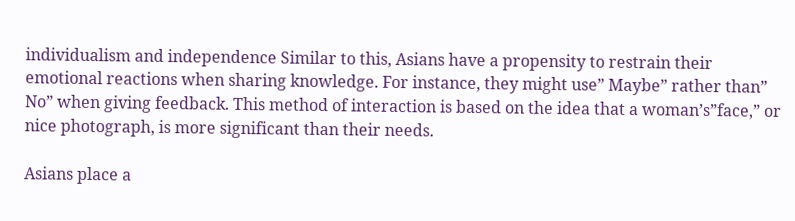individualism and independence Similar to this, Asians have a propensity to restrain their emotional reactions when sharing knowledge. For instance, they might use” Maybe” rather than” No” when giving feedback. This method of interaction is based on the idea that a woman’s”face,” or nice photograph, is more significant than their needs.

Asians place a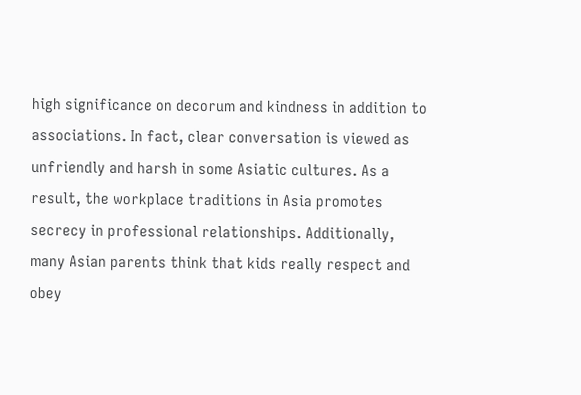high significance on decorum and kindness in addition to associations. In fact, clear conversation is viewed as unfriendly and harsh in some Asiatic cultures. As a result, the workplace traditions in Asia promotes secrecy in professional relationships. Additionally, many Asian parents think that kids really respect and obey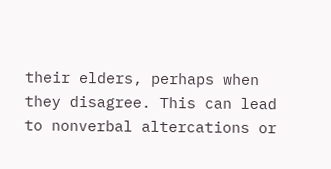their elders, perhaps when they disagree. This can lead to nonverbal altercations or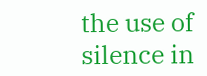the use of silence in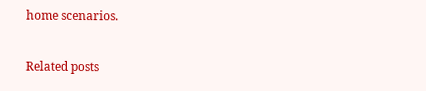home scenarios.

Related posts